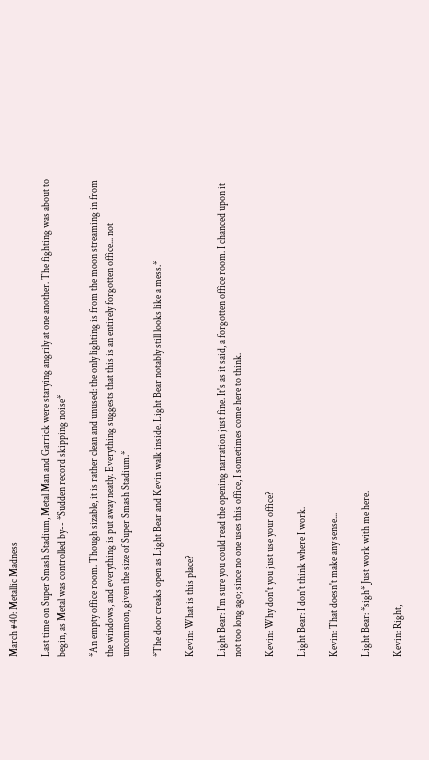March #40: Metallic Madness

Last time on Super Smash Stadium, Metal Man and Garrick were starying angrily at one another. The fighting was about to begin, as Metal was controlled by-- *Sudden record skipping noise*

*An empty office room. Though sizable, it is rather clean and unused: the only lighting is from the moon streaming in from the windows, and everything is put away neatly. Everything suggests that this is an entirely forgotten office... not uncommon, given the size of Super Smash Stadium.*

*The door creaks open as Light Bear and Kevin walk inside. Light Bear notably still looks like a mess.*

Kevin: What is this place?

Light Bear: I'm sure you could read the opening narration just fine. It's as it said, a forgotten office room. I chanced upon it not too long ago; since no one uses this office, I sometimes come here to think.

Kevin: Why don't you just use your office?

Light Bear: I don't think where I work.

Kevin: That doesn't make any sense...

Light Bear: *sigh* Just work with me here.

Kevin: Right,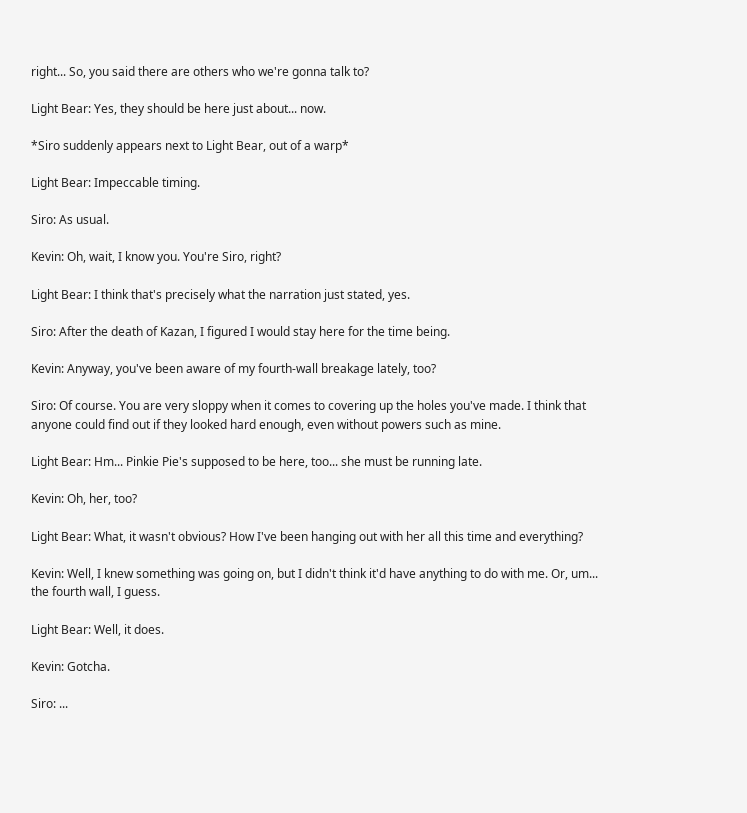right... So, you said there are others who we're gonna talk to?

Light Bear: Yes, they should be here just about... now.

*Siro suddenly appears next to Light Bear, out of a warp*

Light Bear: Impeccable timing.

Siro: As usual.

Kevin: Oh, wait, I know you. You're Siro, right?

Light Bear: I think that's precisely what the narration just stated, yes.

Siro: After the death of Kazan, I figured I would stay here for the time being.

Kevin: Anyway, you've been aware of my fourth-wall breakage lately, too?

Siro: Of course. You are very sloppy when it comes to covering up the holes you've made. I think that anyone could find out if they looked hard enough, even without powers such as mine.

Light Bear: Hm... Pinkie Pie's supposed to be here, too... she must be running late.

Kevin: Oh, her, too?

Light Bear: What, it wasn't obvious? How I've been hanging out with her all this time and everything?

Kevin: Well, I knew something was going on, but I didn't think it'd have anything to do with me. Or, um... the fourth wall, I guess.

Light Bear: Well, it does.

Kevin: Gotcha.

Siro: ...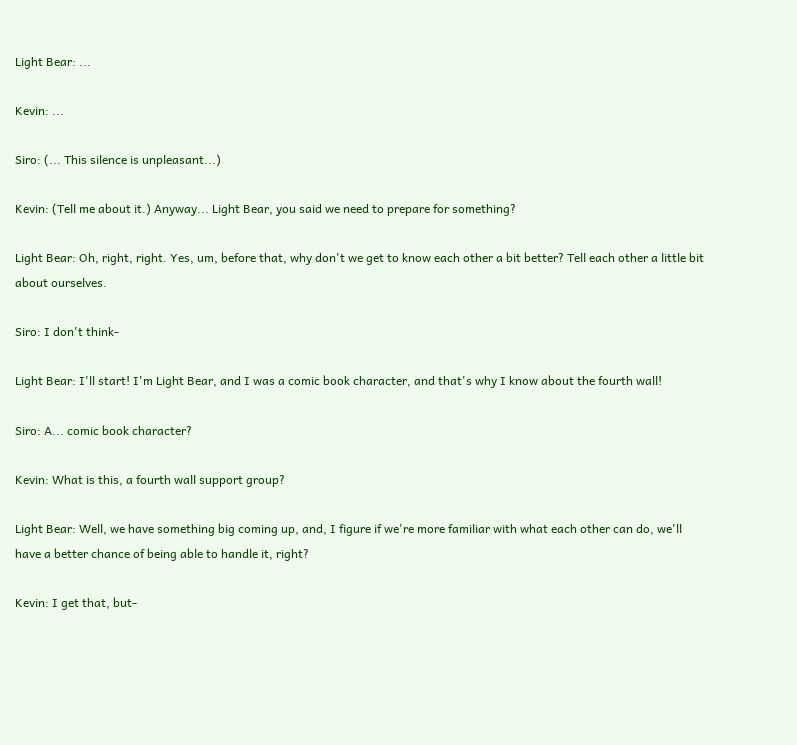Light Bear: ...

Kevin: ...

Siro: (... This silence is unpleasant...)

Kevin: (Tell me about it.) Anyway... Light Bear, you said we need to prepare for something?

Light Bear: Oh, right, right. Yes, um, before that, why don't we get to know each other a bit better? Tell each other a little bit about ourselves.

Siro: I don't think-

Light Bear: I'll start! I'm Light Bear, and I was a comic book character, and that's why I know about the fourth wall!

Siro: A... comic book character?

Kevin: What is this, a fourth wall support group?

Light Bear: Well, we have something big coming up, and, I figure if we're more familiar with what each other can do, we'll have a better chance of being able to handle it, right?

Kevin: I get that, but-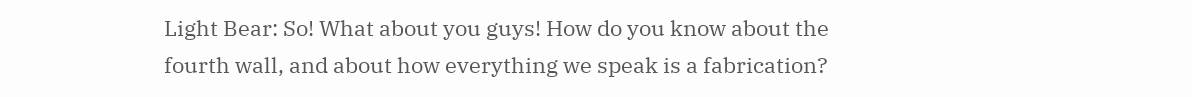Light Bear: So! What about you guys! How do you know about the fourth wall, and about how everything we speak is a fabrication?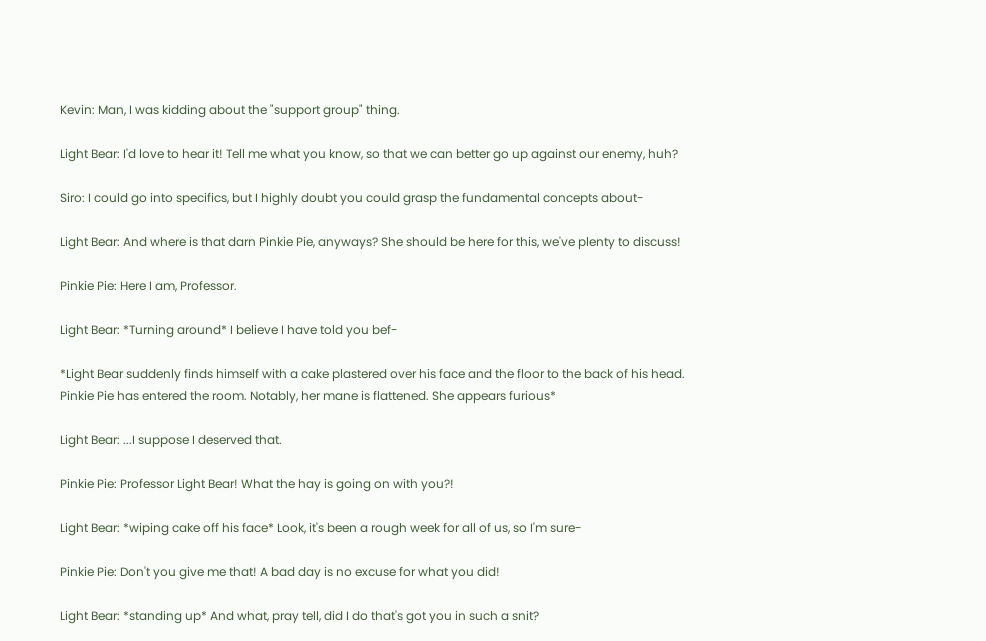Kevin: Man, I was kidding about the "support group" thing.

Light Bear: I'd love to hear it! Tell me what you know, so that we can better go up against our enemy, huh?

Siro: I could go into specifics, but I highly doubt you could grasp the fundamental concepts about-

Light Bear: And where is that darn Pinkie Pie, anyways? She should be here for this, we've plenty to discuss!

Pinkie Pie: Here I am, Professor.

Light Bear: *Turning around* I believe I have told you bef-

*Light Bear suddenly finds himself with a cake plastered over his face and the floor to the back of his head. Pinkie Pie has entered the room. Notably, her mane is flattened. She appears furious*

Light Bear: ...I suppose I deserved that.

Pinkie Pie: Professor Light Bear! What the hay is going on with you?!

Light Bear: *wiping cake off his face* Look, it's been a rough week for all of us, so I'm sure-

Pinkie Pie: Don't you give me that! A bad day is no excuse for what you did!

Light Bear: *standing up* And what, pray tell, did I do that's got you in such a snit?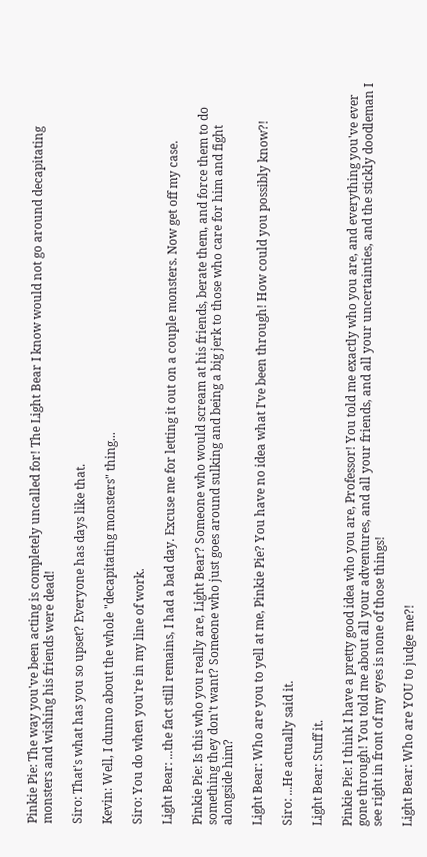Pinkie Pie: The way you've been acting is completely uncalled for! The Light Bear I know would not go around decapitating monsters and wishing his friends were dead!

Siro: That's what has you so upset? Everyone has days like that.

Kevin: Well, I dunno about the whole "decapitating monsters" thing...

Siro: You do when you're in my line of work.

Light Bear: ...the fact still remains, I had a bad day. Excuse me for letting it out on a couple monsters. Now get off my case.

Pinkie Pie: Is this who you really are, Light Bear? Someone who would scream at his friends, berate them, and force them to do something they don't want? Someone who just goes around sulking and being a big jerk to those who care for him and fight alongside him?

Light Bear: Who are you to yell at me, Pinkie Pie? You have no idea what I've been through! How could you possibly know?!

Siro: ...He actually said it.

Light Bear: Stuff it.

Pinkie Pie: I think I have a pretty good idea who you are, Professor! You told me exactly who you are, and everything you've ever gone through! You told me about all your adventures, and all your friends, and all your uncertainties, and the stickly doodleman I see right in front of my eyes is none of those things!

Light Bear: Who are YOU to judge me?!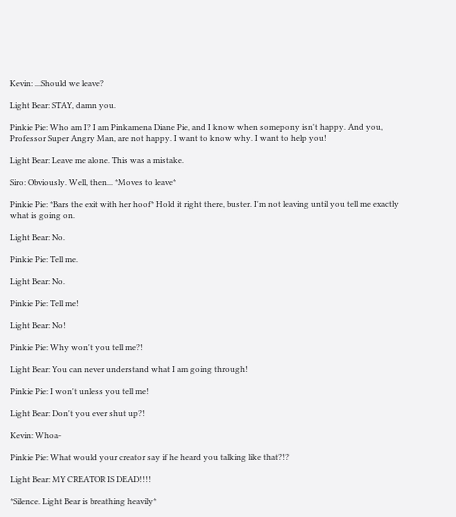Kevin: ...Should we leave?

Light Bear: STAY, damn you.

Pinkie Pie: Who am I? I am Pinkamena Diane Pie, and I know when somepony isn't happy. And you, Professor Super Angry Man, are not happy. I want to know why. I want to help you!

Light Bear: Leave me alone. This was a mistake.

Siro: Obviously. Well, then... *Moves to leave*

Pinkie Pie: *Bars the exit with her hoof* Hold it right there, buster. I'm not leaving until you tell me exactly what is going on.

Light Bear: No.

Pinkie Pie: Tell me.

Light Bear: No.

Pinkie Pie: Tell me!

Light Bear: No!

Pinkie Pie: Why won't you tell me?!

Light Bear: You can never understand what I am going through!

Pinkie Pie: I won't unless you tell me!

Light Bear: Don't you ever shut up?!

Kevin: Whoa-

Pinkie Pie: What would your creator say if he heard you talking like that?!?

Light Bear: MY CREATOR IS DEAD!!!!

*Silence. Light Bear is breathing heavily*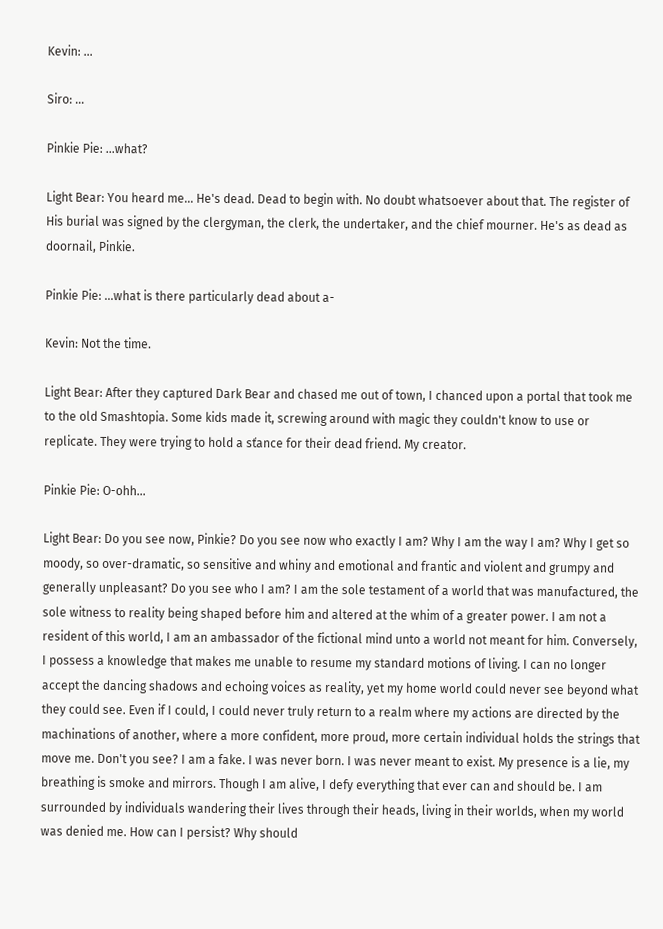Kevin: ...

Siro: ...

Pinkie Pie: ...what?

Light Bear: You heard me... He's dead. Dead to begin with. No doubt whatsoever about that. The register of His burial was signed by the clergyman, the clerk, the undertaker, and the chief mourner. He's as dead as doornail, Pinkie.

Pinkie Pie: ...what is there particularly dead about a-

Kevin: Not the time.

Light Bear: After they captured Dark Bear and chased me out of town, I chanced upon a portal that took me to the old Smashtopia. Some kids made it, screwing around with magic they couldn't know to use or replicate. They were trying to hold a sťance for their dead friend. My creator.

Pinkie Pie: O-ohh...

Light Bear: Do you see now, Pinkie? Do you see now who exactly I am? Why I am the way I am? Why I get so moody, so over-dramatic, so sensitive and whiny and emotional and frantic and violent and grumpy and generally unpleasant? Do you see who I am? I am the sole testament of a world that was manufactured, the sole witness to reality being shaped before him and altered at the whim of a greater power. I am not a resident of this world, I am an ambassador of the fictional mind unto a world not meant for him. Conversely, I possess a knowledge that makes me unable to resume my standard motions of living. I can no longer accept the dancing shadows and echoing voices as reality, yet my home world could never see beyond what they could see. Even if I could, I could never truly return to a realm where my actions are directed by the machinations of another, where a more confident, more proud, more certain individual holds the strings that move me. Don't you see? I am a fake. I was never born. I was never meant to exist. My presence is a lie, my breathing is smoke and mirrors. Though I am alive, I defy everything that ever can and should be. I am surrounded by individuals wandering their lives through their heads, living in their worlds, when my world was denied me. How can I persist? Why should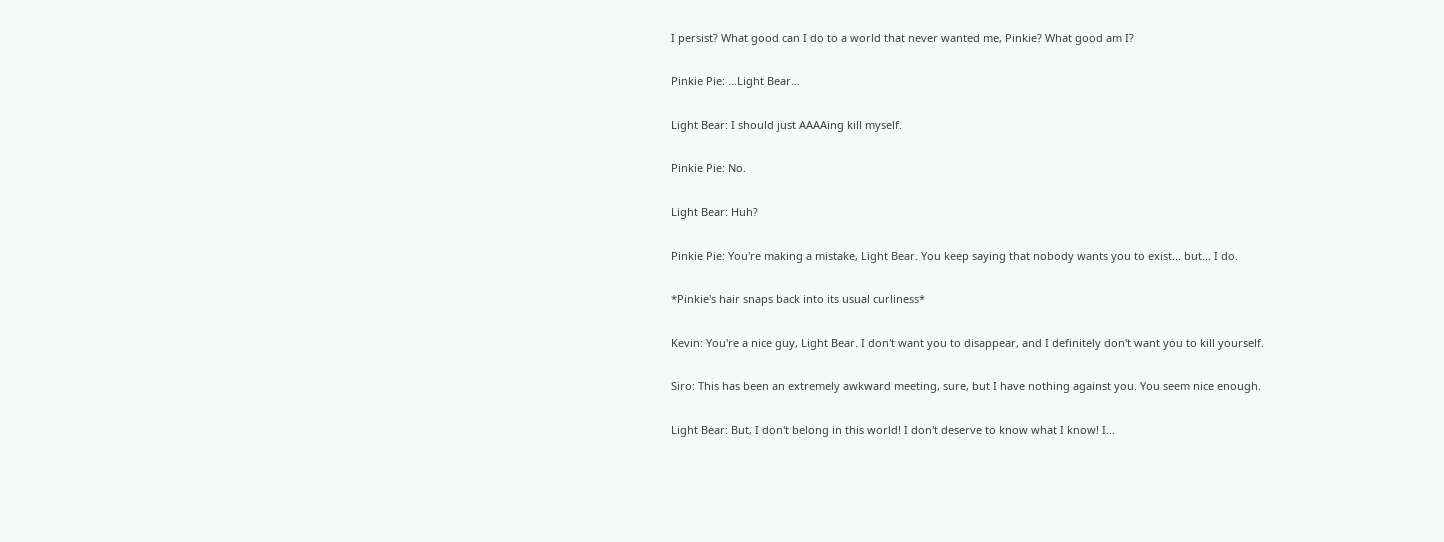I persist? What good can I do to a world that never wanted me, Pinkie? What good am I?

Pinkie Pie: ...Light Bear...

Light Bear: I should just AAAAing kill myself.

Pinkie Pie: No.

Light Bear: Huh?

Pinkie Pie: You're making a mistake, Light Bear. You keep saying that nobody wants you to exist... but... I do.

*Pinkie's hair snaps back into its usual curliness*

Kevin: You're a nice guy, Light Bear. I don't want you to disappear, and I definitely don't want you to kill yourself.

Siro: This has been an extremely awkward meeting, sure, but I have nothing against you. You seem nice enough.

Light Bear: But, I don't belong in this world! I don't deserve to know what I know! I...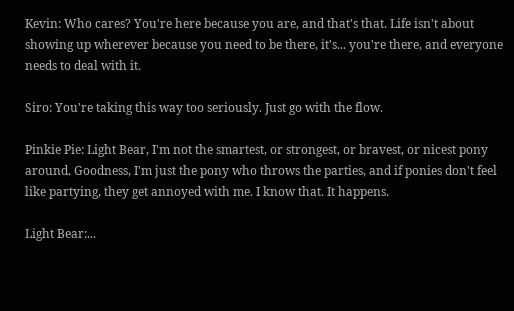Kevin: Who cares? You're here because you are, and that's that. Life isn't about showing up wherever because you need to be there, it's... you're there, and everyone needs to deal with it.

Siro: You're taking this way too seriously. Just go with the flow.

Pinkie Pie: Light Bear, I'm not the smartest, or strongest, or bravest, or nicest pony around. Goodness, I'm just the pony who throws the parties, and if ponies don't feel like partying, they get annoyed with me. I know that. It happens.

Light Bear:...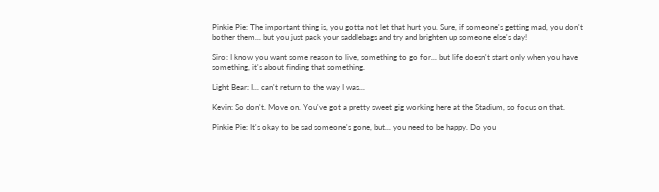Pinkie Pie: The important thing is, you gotta not let that hurt you. Sure, if someone's getting mad, you don't bother them... but you just pack your saddlebags and try and brighten up someone else's day!

Siro: I know you want some reason to live, something to go for... but life doesn't start only when you have something, it's about finding that something.

Light Bear: I... can't return to the way I was...

Kevin: So don't. Move on. You've got a pretty sweet gig working here at the Stadium, so focus on that.

Pinkie Pie: It's okay to be sad someone's gone, but... you need to be happy. Do you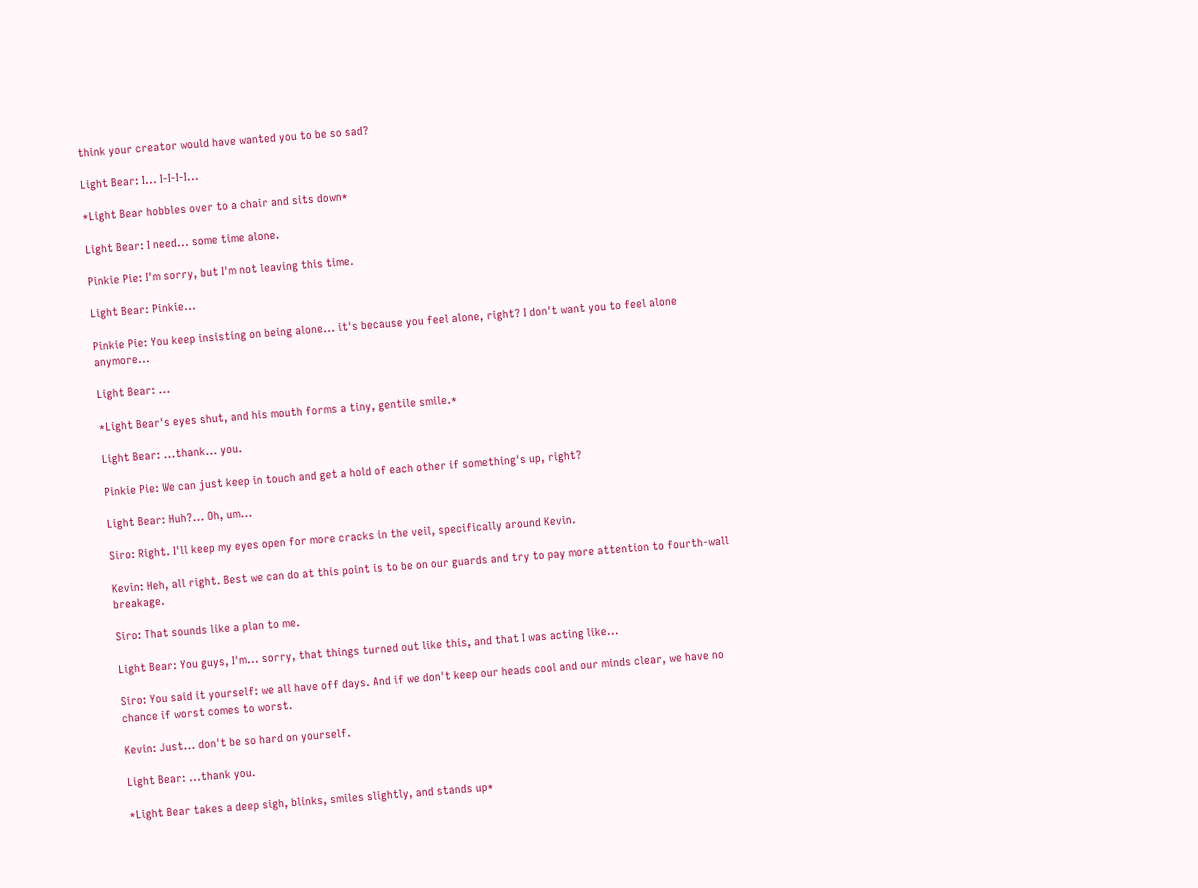think your creator would have wanted you to be so sad?

Light Bear: I... I-I-I-I...

*Light Bear hobbles over to a chair and sits down*

Light Bear: I need... some time alone.

Pinkie Pie: I'm sorry, but I'm not leaving this time.

Light Bear: Pinkie...

Pinkie Pie: You keep insisting on being alone... it's because you feel alone, right? I don't want you to feel alone anymore...

Light Bear: ...

*Light Bear's eyes shut, and his mouth forms a tiny, gentile smile.*

Light Bear: ...thank... you.

Pinkie Pie: We can just keep in touch and get a hold of each other if something's up, right?

Light Bear: Huh?... Oh, um...

Siro: Right. I'll keep my eyes open for more cracks in the veil, specifically around Kevin.

Kevin: Heh, all right. Best we can do at this point is to be on our guards and try to pay more attention to fourth-wall breakage.

Siro: That sounds like a plan to me.

Light Bear: You guys, I'm... sorry, that things turned out like this, and that I was acting like...

Siro: You said it yourself: we all have off days. And if we don't keep our heads cool and our minds clear, we have no chance if worst comes to worst.

Kevin: Just... don't be so hard on yourself.

Light Bear: ...thank you.

*Light Bear takes a deep sigh, blinks, smiles slightly, and stands up*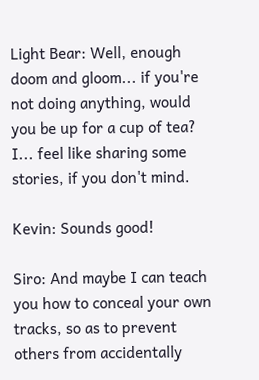Light Bear: Well, enough doom and gloom... if you're not doing anything, would you be up for a cup of tea? I... feel like sharing some stories, if you don't mind.

Kevin: Sounds good!

Siro: And maybe I can teach you how to conceal your own tracks, so as to prevent others from accidentally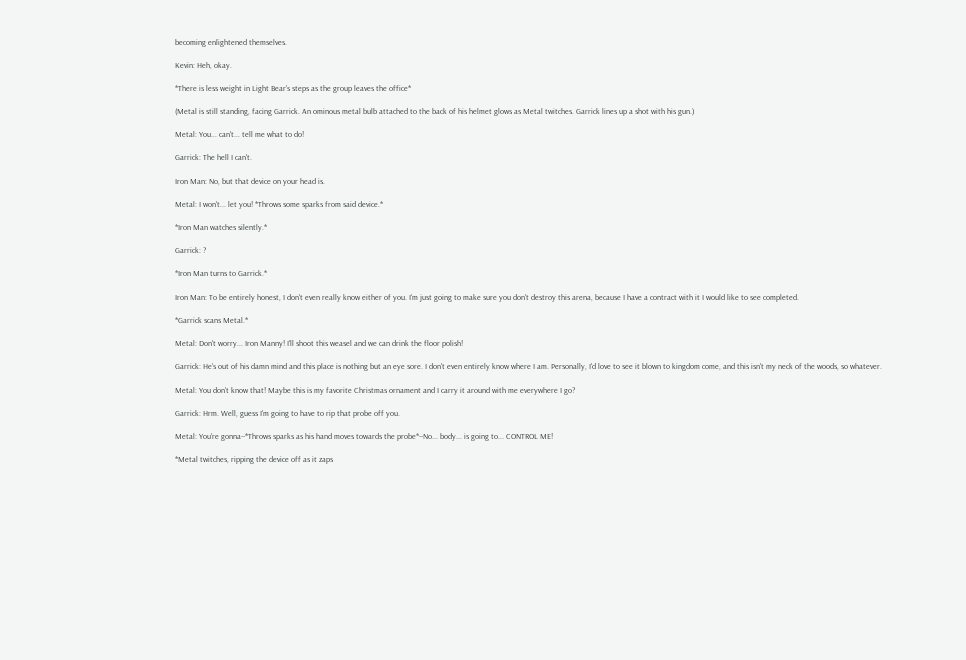becoming enlightened themselves.

Kevin: Heh, okay.

*There is less weight in Light Bear's steps as the group leaves the office*

(Metal is still standing, facing Garrick. An ominous metal bulb attached to the back of his helmet glows as Metal twitches. Garrick lines up a shot with his gun.)

Metal: You... can't... tell me what to do!

Garrick: The hell I can't.

Iron Man: No, but that device on your head is.

Metal: I won't... let you! *Throws some sparks from said device.*

*Iron Man watches silently.*

Garrick: ?

*Iron Man turns to Garrick.*

Iron Man: To be entirely honest, I don't even really know either of you. I'm just going to make sure you don't destroy this arena, because I have a contract with it I would like to see completed.

*Garrick scans Metal.*

Metal: Don't worry... Iron Manny! I'll shoot this weasel and we can drink the floor polish!

Garrick: He's out of his damn mind and this place is nothing but an eye sore. I don't even entirely know where I am. Personally, I'd love to see it blown to kingdom come, and this isn't my neck of the woods, so whatever.

Metal: You don't know that! Maybe this is my favorite Christmas ornament and I carry it around with me everywhere I go?

Garrick: Hrm. Well, guess I'm going to have to rip that probe off you.

Metal: You're gonna--*Throws sparks as his hand moves towards the probe*--No... body... is going to... CONTROL ME!

*Metal twitches, ripping the device off as it zaps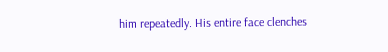him repeatedly. His entire face clenches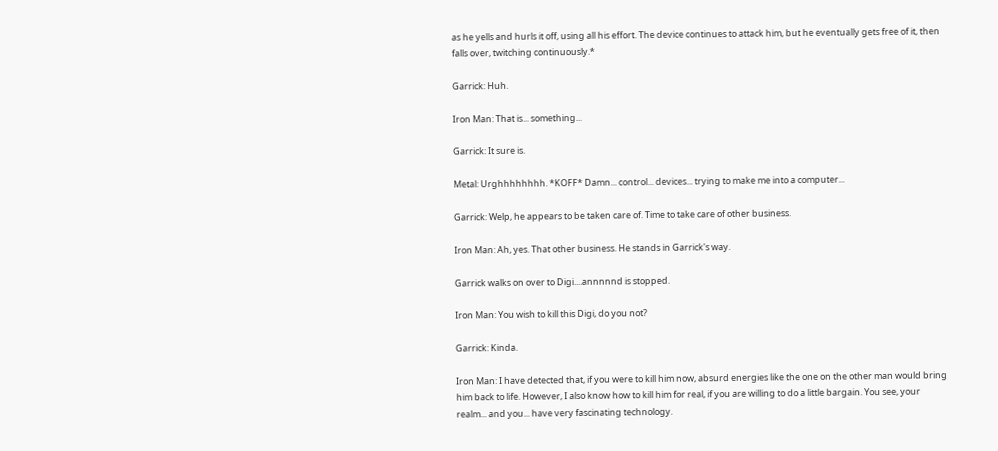as he yells and hurls it off, using all his effort. The device continues to attack him, but he eventually gets free of it, then falls over, twitching continuously.*

Garrick: Huh.

Iron Man: That is... something...

Garrick: It sure is.

Metal: Urghhhhhhhh. *KOFF* Damn... control... devices... trying to make me into a computer...

Garrick: Welp, he appears to be taken care of. Time to take care of other business.

Iron Man: Ah, yes. That other business. He stands in Garrick's way.

Garrick walks on over to Digi....annnnnd is stopped.

Iron Man: You wish to kill this Digi, do you not?

Garrick: Kinda.

Iron Man: I have detected that, if you were to kill him now, absurd energies like the one on the other man would bring him back to life. However, I also know how to kill him for real, if you are willing to do a little bargain. You see, your realm... and you... have very fascinating technology.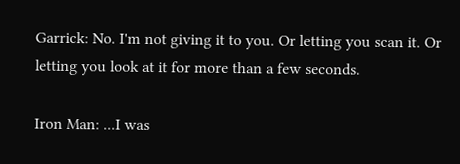Garrick: No. I'm not giving it to you. Or letting you scan it. Or letting you look at it for more than a few seconds.

Iron Man: ...I was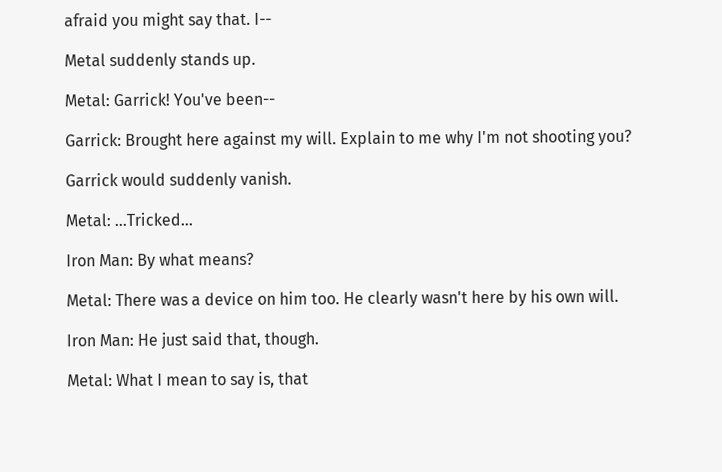afraid you might say that. I--

Metal suddenly stands up.

Metal: Garrick! You've been--

Garrick: Brought here against my will. Explain to me why I'm not shooting you?

Garrick would suddenly vanish.

Metal: ...Tricked...

Iron Man: By what means?

Metal: There was a device on him too. He clearly wasn't here by his own will.

Iron Man: He just said that, though.

Metal: What I mean to say is, that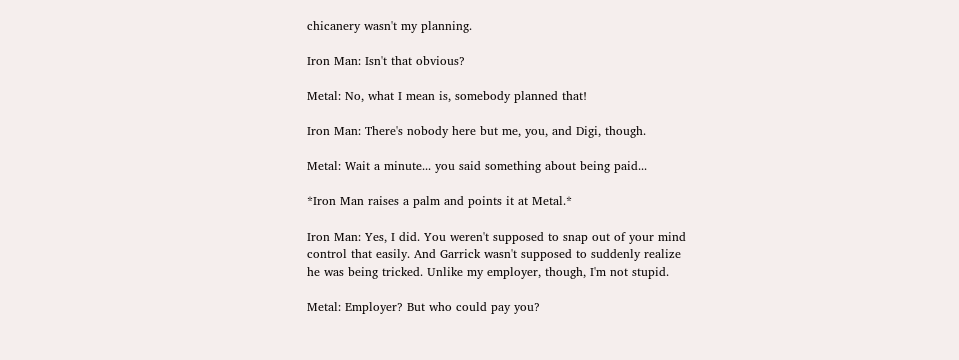chicanery wasn't my planning.

Iron Man: Isn't that obvious?

Metal: No, what I mean is, somebody planned that!

Iron Man: There's nobody here but me, you, and Digi, though.

Metal: Wait a minute... you said something about being paid...

*Iron Man raises a palm and points it at Metal.*

Iron Man: Yes, I did. You weren't supposed to snap out of your mind control that easily. And Garrick wasn't supposed to suddenly realize he was being tricked. Unlike my employer, though, I'm not stupid.

Metal: Employer? But who could pay you?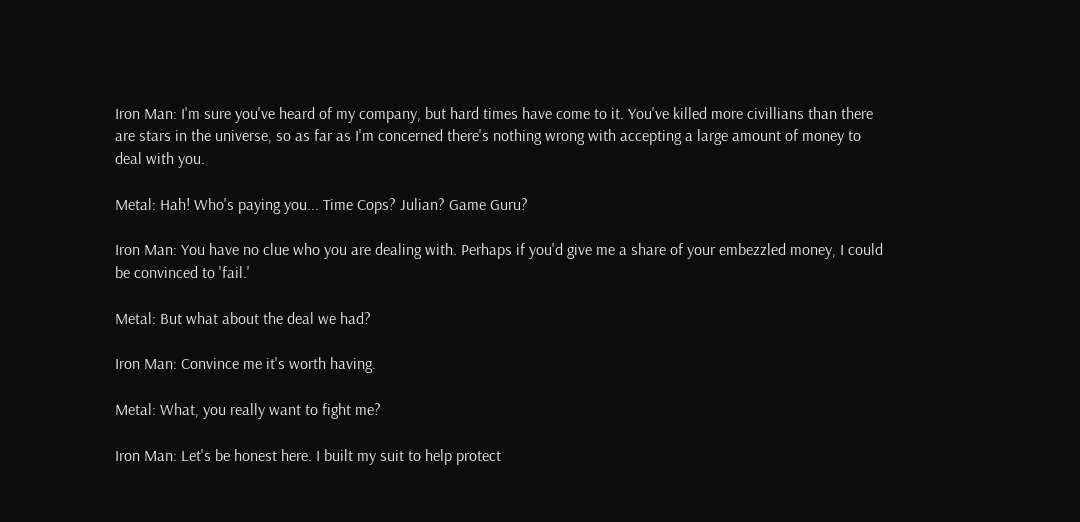Iron Man: I'm sure you've heard of my company, but hard times have come to it. You've killed more civillians than there are stars in the universe, so as far as I'm concerned there's nothing wrong with accepting a large amount of money to deal with you.

Metal: Hah! Who's paying you... Time Cops? Julian? Game Guru?

Iron Man: You have no clue who you are dealing with. Perhaps if you'd give me a share of your embezzled money, I could be convinced to 'fail.'

Metal: But what about the deal we had?

Iron Man: Convince me it's worth having.

Metal: What, you really want to fight me?

Iron Man: Let's be honest here. I built my suit to help protect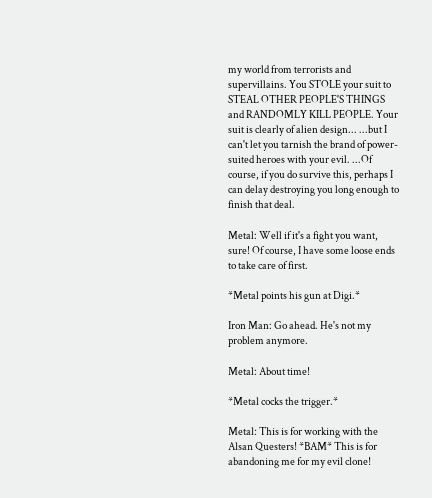my world from terrorists and supervillains. You STOLE your suit to STEAL OTHER PEOPLE'S THINGS and RANDOMLY KILL PEOPLE. Your suit is clearly of alien design... ...but I can't let you tarnish the brand of power-suited heroes with your evil. ...Of course, if you do survive this, perhaps I can delay destroying you long enough to finish that deal.

Metal: Well if it's a fight you want, sure! Of course, I have some loose ends to take care of first.

*Metal points his gun at Digi.*

Iron Man: Go ahead. He's not my problem anymore.

Metal: About time!

*Metal cocks the trigger.*

Metal: This is for working with the Alsan Questers! *BAM* This is for abandoning me for my evil clone!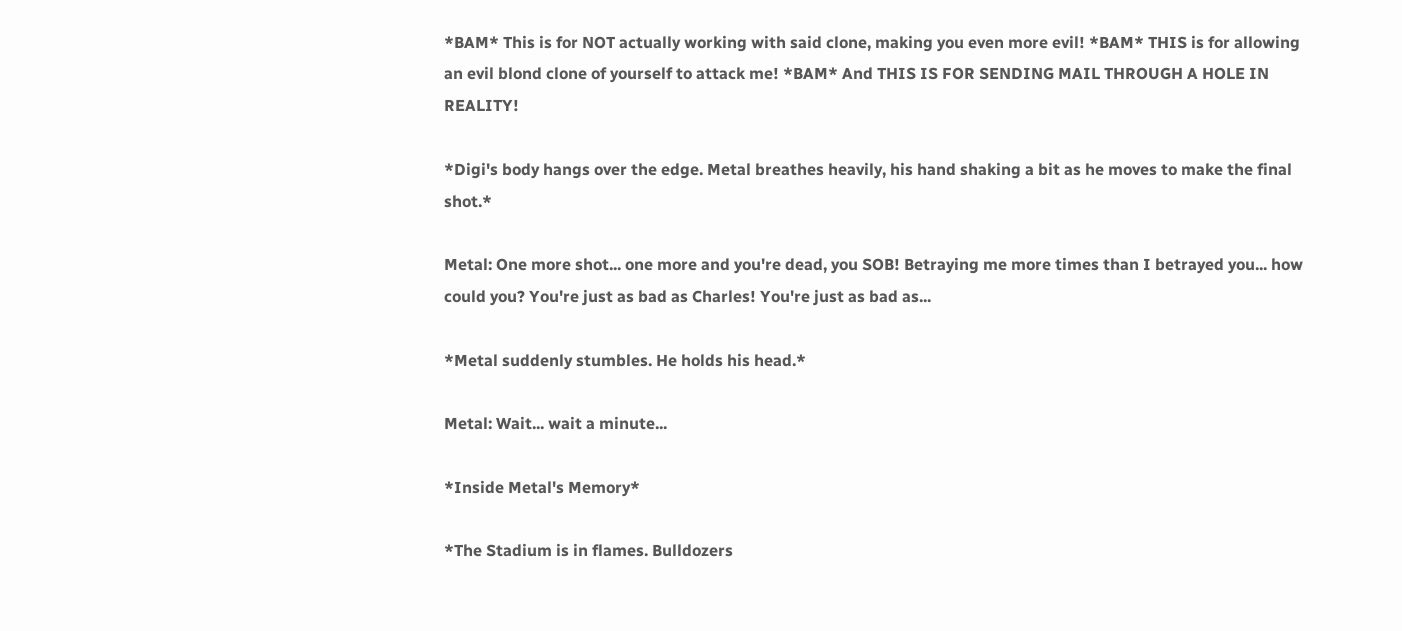*BAM* This is for NOT actually working with said clone, making you even more evil! *BAM* THIS is for allowing an evil blond clone of yourself to attack me! *BAM* And THIS IS FOR SENDING MAIL THROUGH A HOLE IN REALITY!

*Digi's body hangs over the edge. Metal breathes heavily, his hand shaking a bit as he moves to make the final shot.*

Metal: One more shot... one more and you're dead, you SOB! Betraying me more times than I betrayed you... how could you? You're just as bad as Charles! You're just as bad as...

*Metal suddenly stumbles. He holds his head.*

Metal: Wait... wait a minute...

*Inside Metal's Memory*

*The Stadium is in flames. Bulldozers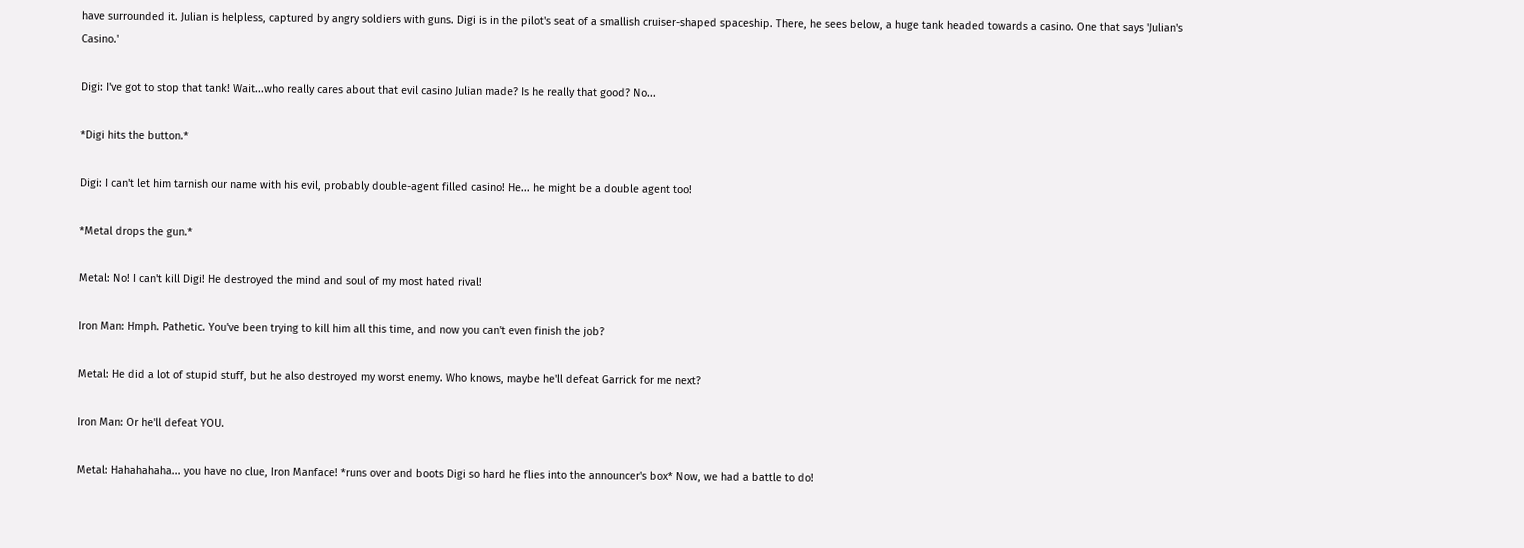have surrounded it. Julian is helpless, captured by angry soldiers with guns. Digi is in the pilot's seat of a smallish cruiser-shaped spaceship. There, he sees below, a huge tank headed towards a casino. One that says 'Julian's Casino.'

Digi: I've got to stop that tank! Wait...who really cares about that evil casino Julian made? Is he really that good? No...

*Digi hits the button.*

Digi: I can't let him tarnish our name with his evil, probably double-agent filled casino! He... he might be a double agent too!

*Metal drops the gun.*

Metal: No! I can't kill Digi! He destroyed the mind and soul of my most hated rival!

Iron Man: Hmph. Pathetic. You've been trying to kill him all this time, and now you can't even finish the job?

Metal: He did a lot of stupid stuff, but he also destroyed my worst enemy. Who knows, maybe he'll defeat Garrick for me next?

Iron Man: Or he'll defeat YOU.

Metal: Hahahahaha... you have no clue, Iron Manface! *runs over and boots Digi so hard he flies into the announcer's box* Now, we had a battle to do!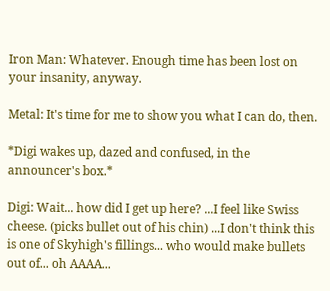Iron Man: Whatever. Enough time has been lost on your insanity, anyway.

Metal: It's time for me to show you what I can do, then.

*Digi wakes up, dazed and confused, in the announcer's box.*

Digi: Wait... how did I get up here? ...I feel like Swiss cheese. (picks bullet out of his chin) ...I don't think this is one of Skyhigh's fillings... who would make bullets out of... oh AAAA...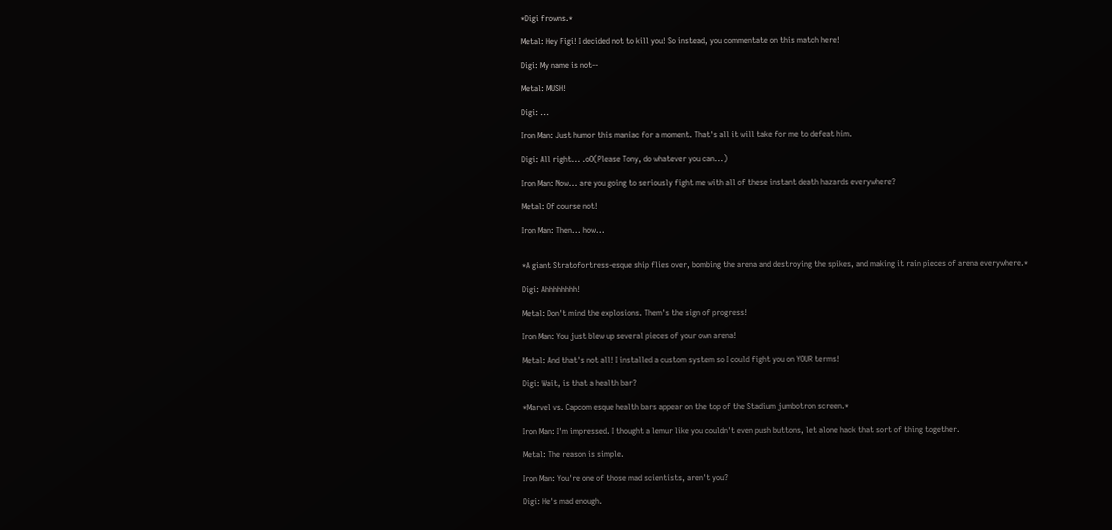*Digi frowns.*

Metal: Hey Figi! I decided not to kill you! So instead, you commentate on this match here!

Digi: My name is not--

Metal: MUSH!

Digi: ...

Iron Man: Just humor this maniac for a moment. That's all it will take for me to defeat him.

Digi: All right... .oO(Please Tony, do whatever you can...)

Iron Man: Now... are you going to seriously fight me with all of these instant death hazards everywhere?

Metal: Of course not!

Iron Man: Then... how...


*A giant Stratofortress-esque ship flies over, bombing the arena and destroying the spikes, and making it rain pieces of arena everywhere.*

Digi: Ahhhhhhhh!

Metal: Don't mind the explosions. Them's the sign of progress!

Iron Man: You just blew up several pieces of your own arena!

Metal: And that's not all! I installed a custom system so I could fight you on YOUR terms!

Digi: Wait, is that a health bar?

*Marvel vs. Capcom esque health bars appear on the top of the Stadium jumbotron screen.*

Iron Man: I'm impressed. I thought a lemur like you couldn't even push buttons, let alone hack that sort of thing together.

Metal: The reason is simple.

Iron Man: You're one of those mad scientists, aren't you?

Digi: He's mad enough.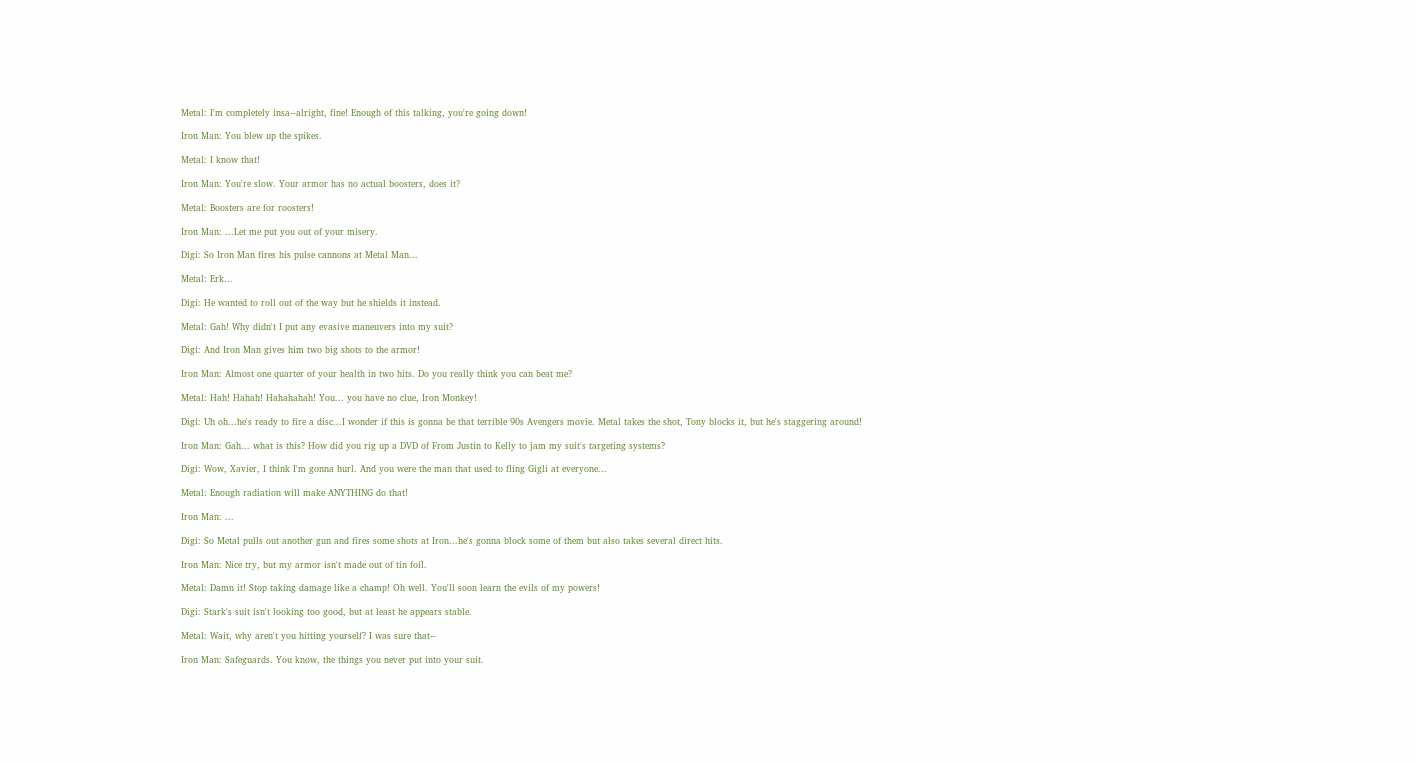Metal: I'm completely insa--alright, fine! Enough of this talking, you're going down!

Iron Man: You blew up the spikes.

Metal: I know that!

Iron Man: You're slow. Your armor has no actual boosters, does it?

Metal: Boosters are for roosters!

Iron Man: ...Let me put you out of your misery.

Digi: So Iron Man fires his pulse cannons at Metal Man...

Metal: Erk...

Digi: He wanted to roll out of the way but he shields it instead.

Metal: Gah! Why didn't I put any evasive maneuvers into my suit?

Digi: And Iron Man gives him two big shots to the armor!

Iron Man: Almost one quarter of your health in two hits. Do you really think you can beat me?

Metal: Hah! Hahah! Hahahahah! You... you have no clue, Iron Monkey!

Digi: Uh oh...he's ready to fire a disc...I wonder if this is gonna be that terrible 90s Avengers movie. Metal takes the shot, Tony blocks it, but he's staggering around!

Iron Man: Gah... what is this? How did you rig up a DVD of From Justin to Kelly to jam my suit's targeting systems?

Digi: Wow, Xavier, I think I'm gonna hurl. And you were the man that used to fling Gigli at everyone...

Metal: Enough radiation will make ANYTHING do that!

Iron Man: ...

Digi: So Metal pulls out another gun and fires some shots at Iron...he's gonna block some of them but also takes several direct hits.

Iron Man: Nice try, but my armor isn't made out of tin foil.

Metal: Damn it! Stop taking damage like a champ! Oh well. You'll soon learn the evils of my powers!

Digi: Stark's suit isn't looking too good, but at least he appears stable.

Metal: Wait, why aren't you hitting yourself? I was sure that--

Iron Man: Safeguards. You know, the things you never put into your suit.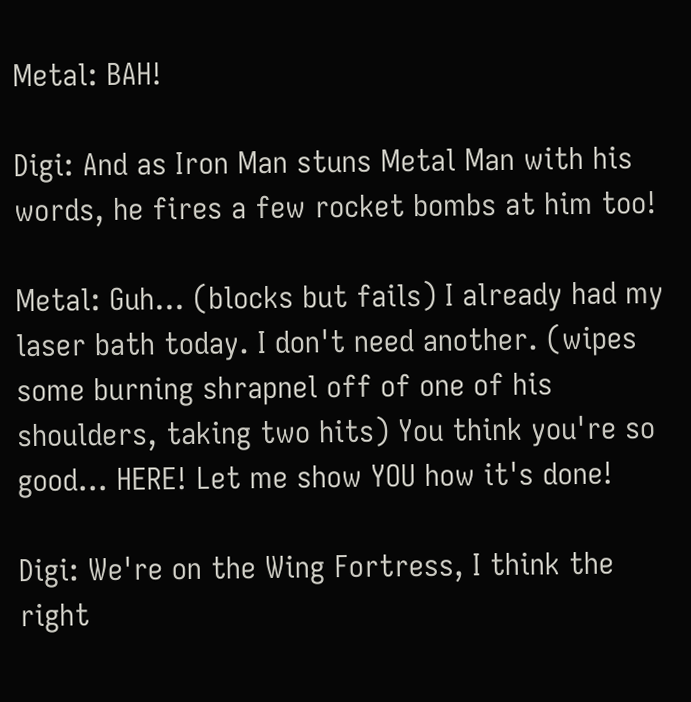Metal: BAH!

Digi: And as Iron Man stuns Metal Man with his words, he fires a few rocket bombs at him too!

Metal: Guh... (blocks but fails) I already had my laser bath today. I don't need another. (wipes some burning shrapnel off of one of his shoulders, taking two hits) You think you're so good... HERE! Let me show YOU how it's done!

Digi: We're on the Wing Fortress, I think the right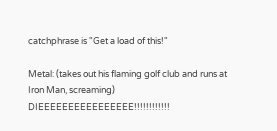catchphrase is "Get a load of this!"

Metal: (takes out his flaming golf club and runs at Iron Man, screaming) DIEEEEEEEEEEEEEEEE!!!!!!!!!!!!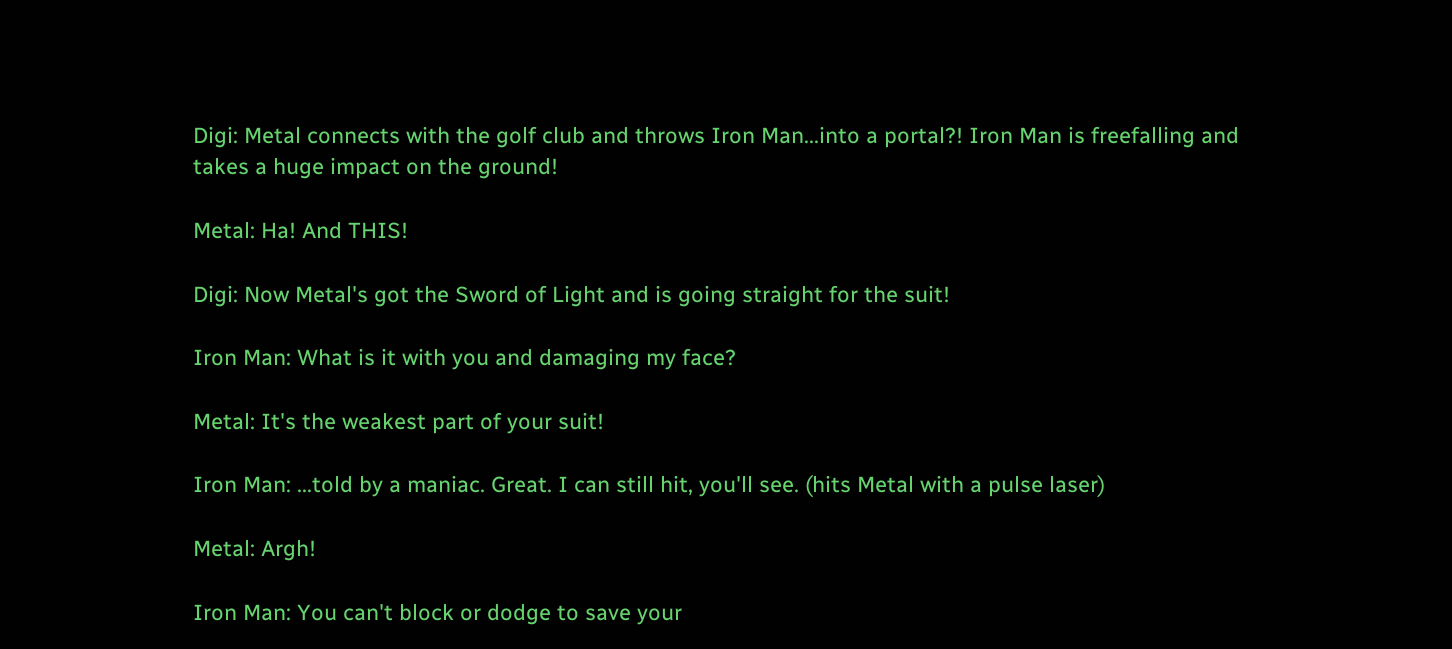Digi: Metal connects with the golf club and throws Iron Man...into a portal?! Iron Man is freefalling and takes a huge impact on the ground!

Metal: Ha! And THIS!

Digi: Now Metal's got the Sword of Light and is going straight for the suit!

Iron Man: What is it with you and damaging my face?

Metal: It's the weakest part of your suit!

Iron Man: ...told by a maniac. Great. I can still hit, you'll see. (hits Metal with a pulse laser)

Metal: Argh!

Iron Man: You can't block or dodge to save your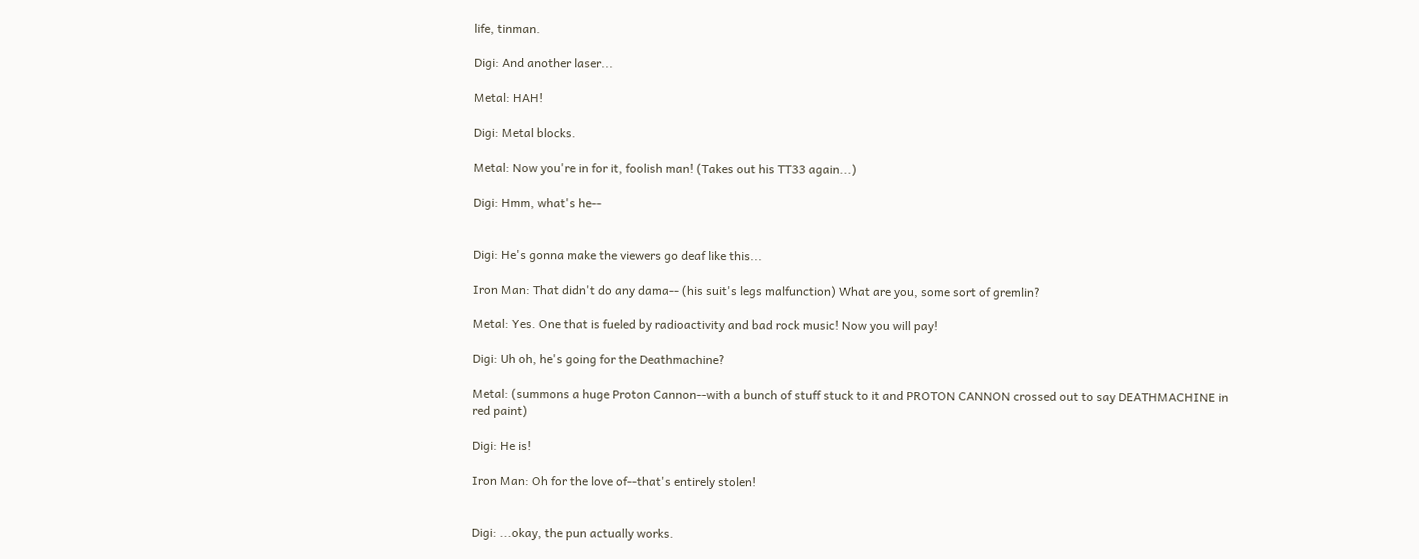life, tinman.

Digi: And another laser...

Metal: HAH!

Digi: Metal blocks.

Metal: Now you're in for it, foolish man! (Takes out his TT33 again...)

Digi: Hmm, what's he--


Digi: He's gonna make the viewers go deaf like this...

Iron Man: That didn't do any dama-- (his suit's legs malfunction) What are you, some sort of gremlin?

Metal: Yes. One that is fueled by radioactivity and bad rock music! Now you will pay!

Digi: Uh oh, he's going for the Deathmachine?

Metal: (summons a huge Proton Cannon--with a bunch of stuff stuck to it and PROTON CANNON crossed out to say DEATHMACHINE in red paint)

Digi: He is!

Iron Man: Oh for the love of--that's entirely stolen!


Digi: ...okay, the pun actually works.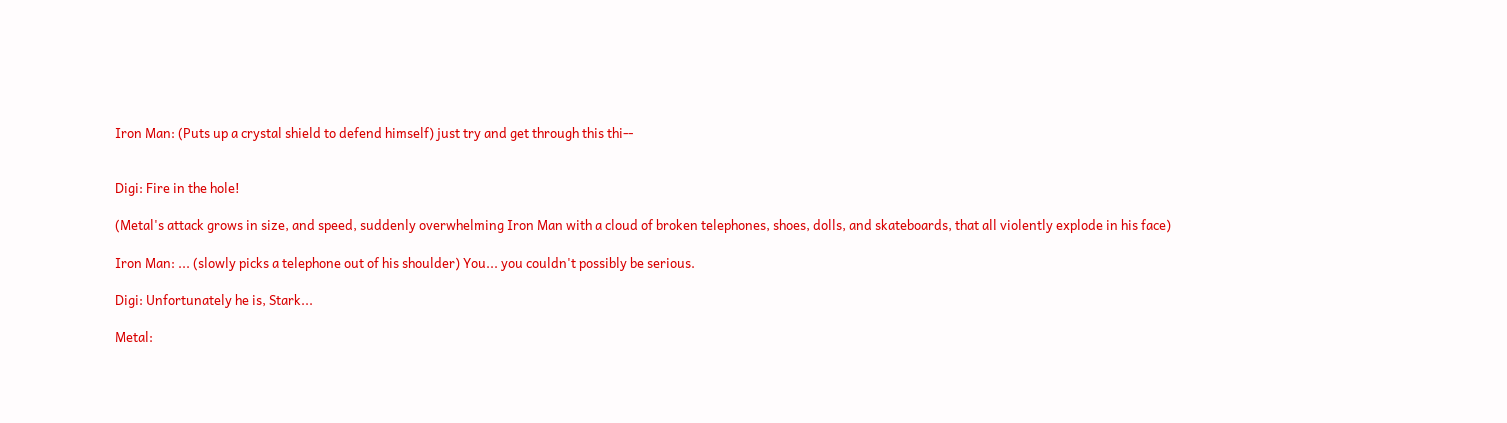Iron Man: (Puts up a crystal shield to defend himself) just try and get through this thi--


Digi: Fire in the hole!

(Metal's attack grows in size, and speed, suddenly overwhelming Iron Man with a cloud of broken telephones, shoes, dolls, and skateboards, that all violently explode in his face)

Iron Man: ... (slowly picks a telephone out of his shoulder) You... you couldn't possibly be serious.

Digi: Unfortunately he is, Stark...

Metal: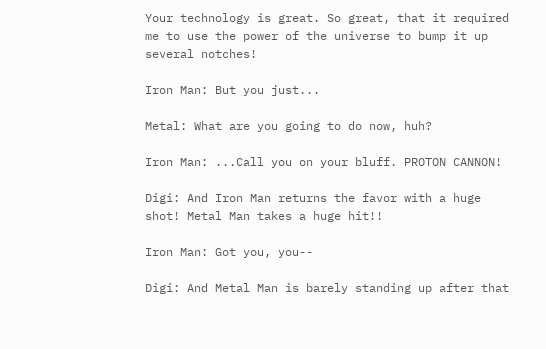Your technology is great. So great, that it required me to use the power of the universe to bump it up several notches!

Iron Man: But you just...

Metal: What are you going to do now, huh?

Iron Man: ...Call you on your bluff. PROTON CANNON!

Digi: And Iron Man returns the favor with a huge shot! Metal Man takes a huge hit!!

Iron Man: Got you, you--

Digi: And Metal Man is barely standing up after that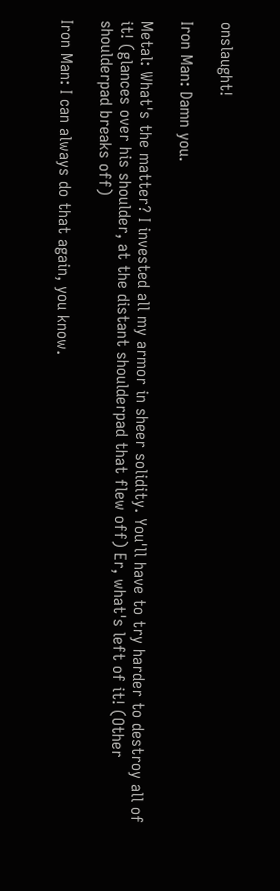onslaught!

Iron Man: Damn you.

Metal: What's the matter? I invested all my armor in sheer solidity. You'll have to try harder to destroy all of it! (glances over his shoulder, at the distant shoulderpad that flew off) Er, what's left of it! (Other shoulderpad breaks off)

Iron Man: I can always do that again, you know.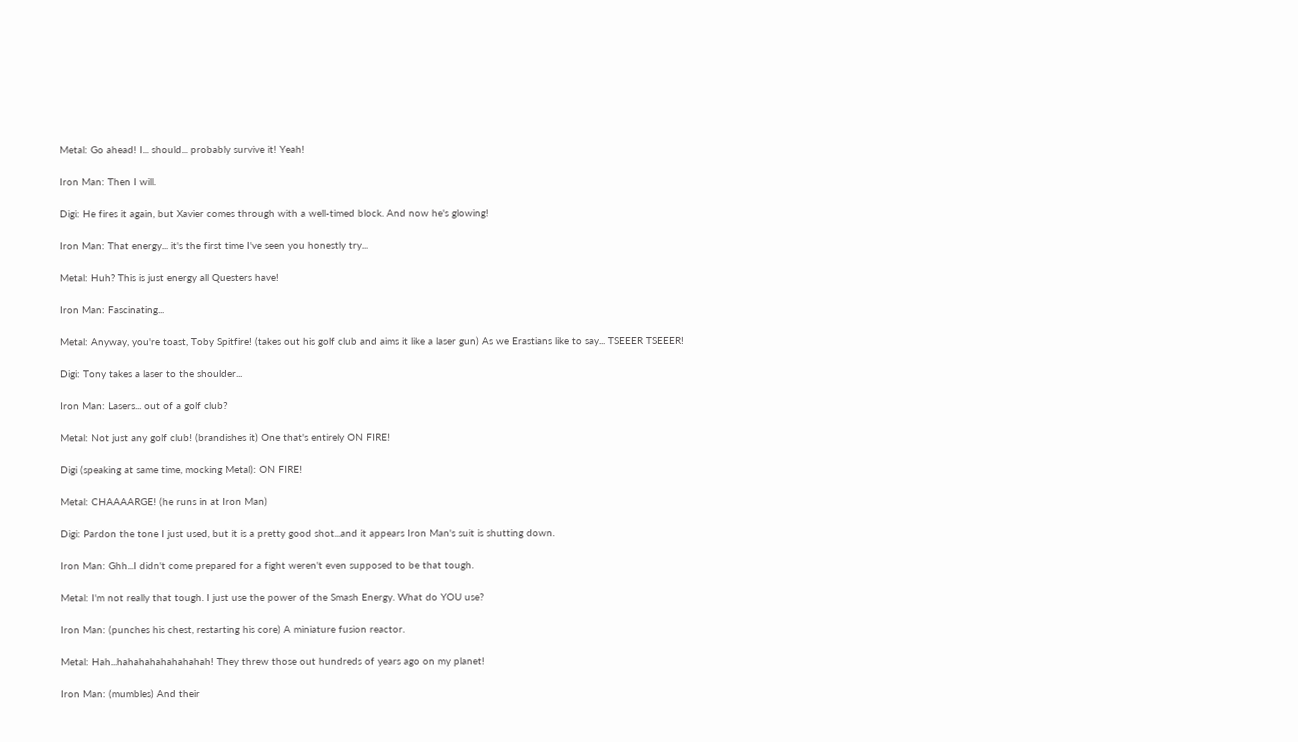Metal: Go ahead! I... should... probably survive it! Yeah!

Iron Man: Then I will.

Digi: He fires it again, but Xavier comes through with a well-timed block. And now he's glowing!

Iron Man: That energy... it's the first time I've seen you honestly try...

Metal: Huh? This is just energy all Questers have!

Iron Man: Fascinating...

Metal: Anyway, you're toast, Toby Spitfire! (takes out his golf club and aims it like a laser gun) As we Erastians like to say... TSEEER TSEEER!

Digi: Tony takes a laser to the shoulder...

Iron Man: Lasers... out of a golf club?

Metal: Not just any golf club! (brandishes it) One that's entirely ON FIRE!

Digi (speaking at same time, mocking Metal): ON FIRE!

Metal: CHAAAARGE! (he runs in at Iron Man)

Digi: Pardon the tone I just used, but it is a pretty good shot...and it appears Iron Man's suit is shutting down.

Iron Man: Ghh...I didn't come prepared for a fight weren't even supposed to be that tough.

Metal: I'm not really that tough. I just use the power of the Smash Energy. What do YOU use?

Iron Man: (punches his chest, restarting his core) A miniature fusion reactor.

Metal: Hah...hahahahahahahahah! They threw those out hundreds of years ago on my planet!

Iron Man: (mumbles) And their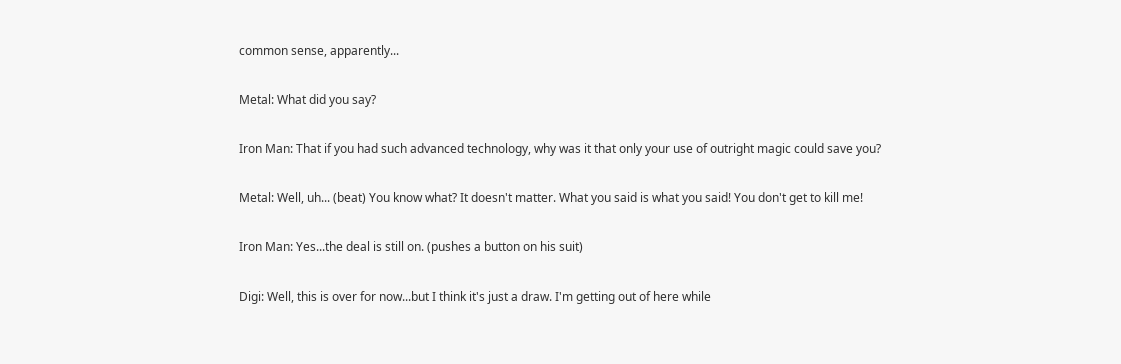common sense, apparently...

Metal: What did you say?

Iron Man: That if you had such advanced technology, why was it that only your use of outright magic could save you?

Metal: Well, uh... (beat) You know what? It doesn't matter. What you said is what you said! You don't get to kill me!

Iron Man: Yes...the deal is still on. (pushes a button on his suit)

Digi: Well, this is over for now...but I think it's just a draw. I'm getting out of here while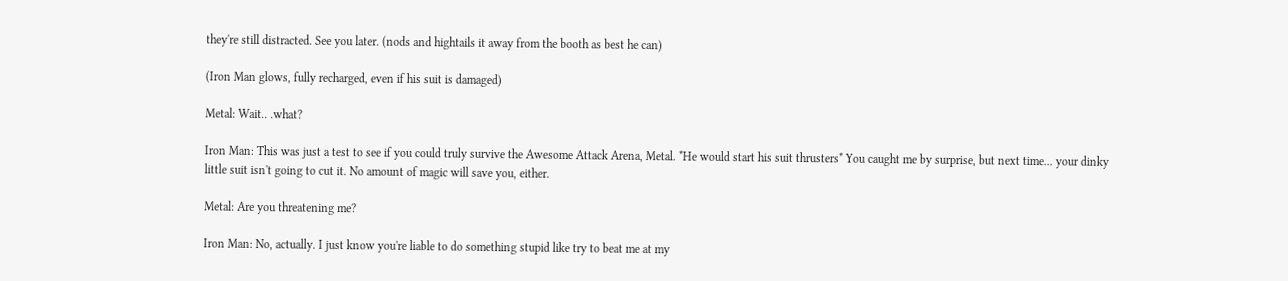they're still distracted. See you later. (nods and hightails it away from the booth as best he can)

(Iron Man glows, fully recharged, even if his suit is damaged)

Metal: Wait.. .what?

Iron Man: This was just a test to see if you could truly survive the Awesome Attack Arena, Metal. *He would start his suit thrusters* You caught me by surprise, but next time... your dinky little suit isn't going to cut it. No amount of magic will save you, either.

Metal: Are you threatening me?

Iron Man: No, actually. I just know you're liable to do something stupid like try to beat me at my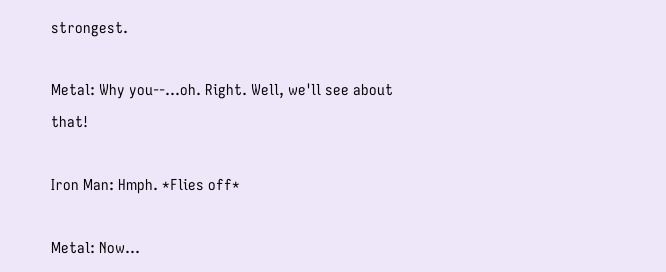strongest.

Metal: Why you--...oh. Right. Well, we'll see about that!

Iron Man: Hmph. *Flies off*

Metal: Now...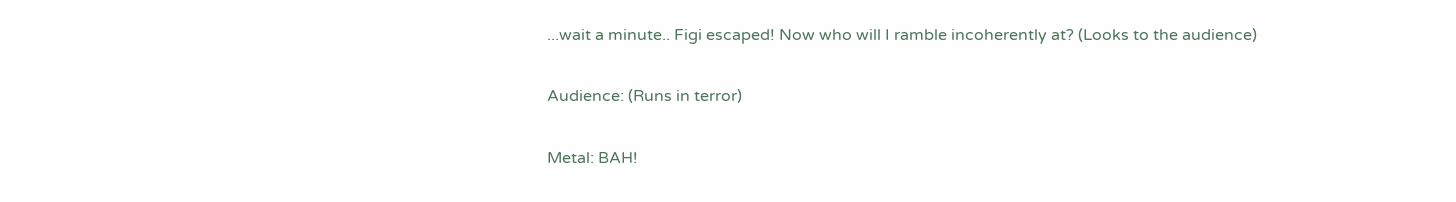...wait a minute.. Figi escaped! Now who will I ramble incoherently at? (Looks to the audience)

Audience: (Runs in terror)

Metal: BAH!